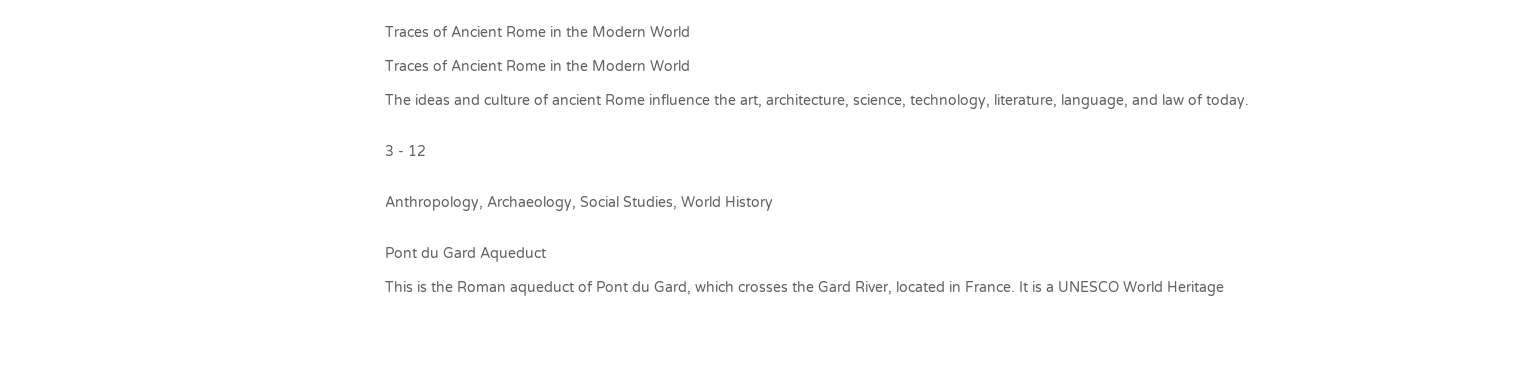Traces of Ancient Rome in the Modern World

Traces of Ancient Rome in the Modern World

The ideas and culture of ancient Rome influence the art, architecture, science, technology, literature, language, and law of today.


3 - 12


Anthropology, Archaeology, Social Studies, World History


Pont du Gard Aqueduct

This is the Roman aqueduct of Pont du Gard, which crosses the Gard River, located in France. It is a UNESCO World Heritage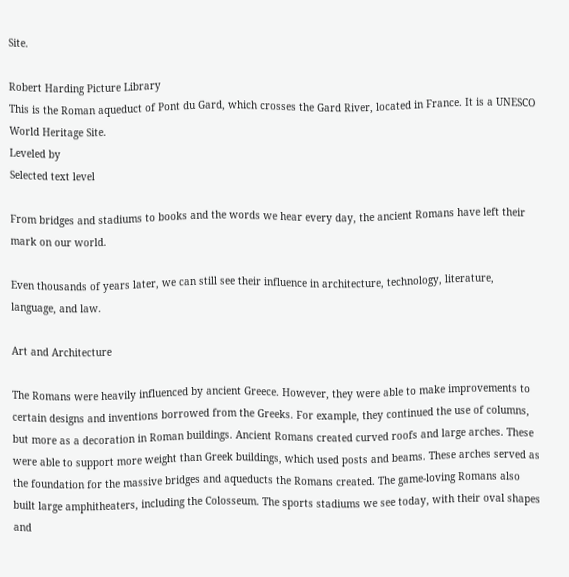Site.

Robert Harding Picture Library
This is the Roman aqueduct of Pont du Gard, which crosses the Gard River, located in France. It is a UNESCO World Heritage Site.
Leveled by
Selected text level

From bridges and stadiums to books and the words we hear every day, the ancient Romans have left their mark on our world.

Even thousands of years later, we can still see their influence in architecture, technology, literature, language, and law.

Art and Architecture

The Romans were heavily influenced by ancient Greece. However, they were able to make improvements to certain designs and inventions borrowed from the Greeks. For example, they continued the use of columns, but more as a decoration in Roman buildings. Ancient Romans created curved roofs and large arches. These were able to support more weight than Greek buildings, which used posts and beams. These arches served as the foundation for the massive bridges and aqueducts the Romans created. The game-loving Romans also built large amphitheaters, including the Colosseum. The sports stadiums we see today, with their oval shapes and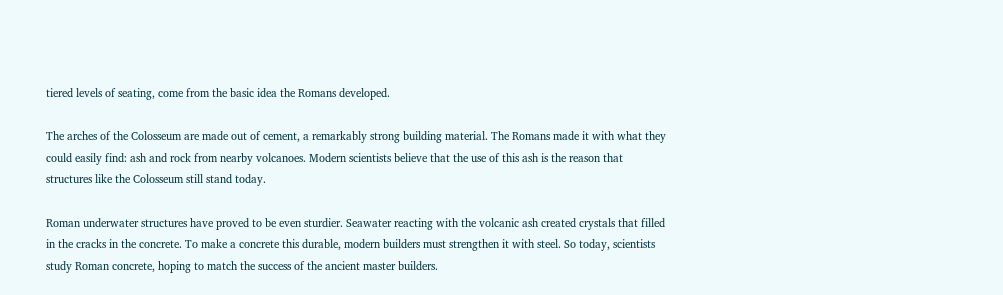tiered levels of seating, come from the basic idea the Romans developed.

The arches of the Colosseum are made out of cement, a remarkably strong building material. The Romans made it with what they could easily find: ash and rock from nearby volcanoes. Modern scientists believe that the use of this ash is the reason that structures like the Colosseum still stand today.

Roman underwater structures have proved to be even sturdier. Seawater reacting with the volcanic ash created crystals that filled in the cracks in the concrete. To make a concrete this durable, modern builders must strengthen it with steel. So today, scientists study Roman concrete, hoping to match the success of the ancient master builders.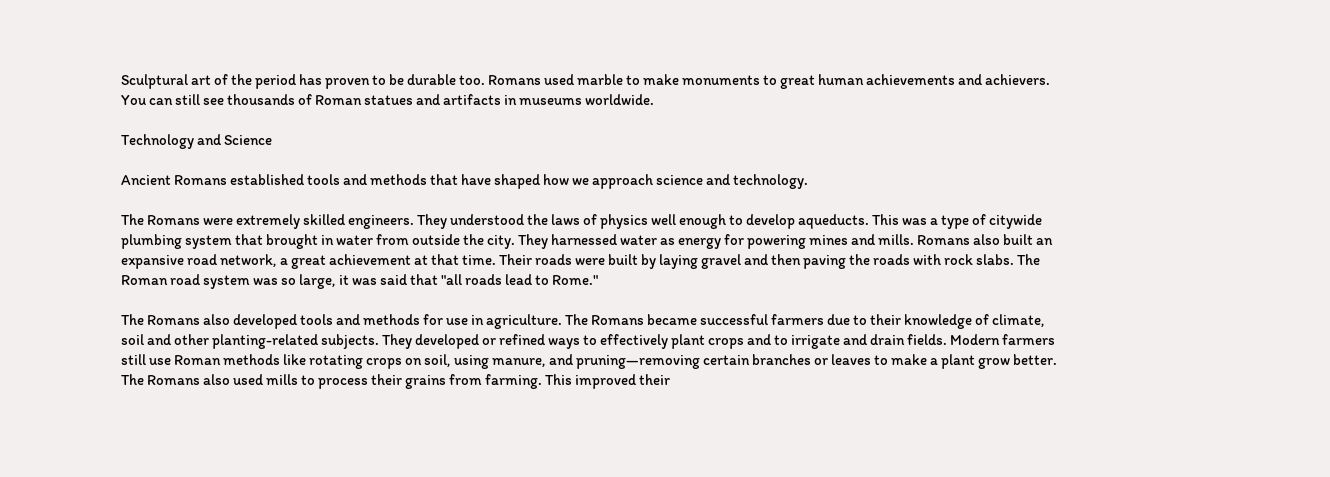Sculptural art of the period has proven to be durable too. Romans used marble to make monuments to great human achievements and achievers. You can still see thousands of Roman statues and artifacts in museums worldwide.

Technology and Science

Ancient Romans established tools and methods that have shaped how we approach science and technology.

The Romans were extremely skilled engineers. They understood the laws of physics well enough to develop aqueducts. This was a type of citywide plumbing system that brought in water from outside the city. They harnessed water as energy for powering mines and mills. Romans also built an expansive road network, a great achievement at that time. Their roads were built by laying gravel and then paving the roads with rock slabs. The Roman road system was so large, it was said that "all roads lead to Rome."

The Romans also developed tools and methods for use in agriculture. The Romans became successful farmers due to their knowledge of climate, soil and other planting-related subjects. They developed or refined ways to effectively plant crops and to irrigate and drain fields. Modern farmers still use Roman methods like rotating crops on soil, using manure, and pruning—removing certain branches or leaves to make a plant grow better. The Romans also used mills to process their grains from farming. This improved their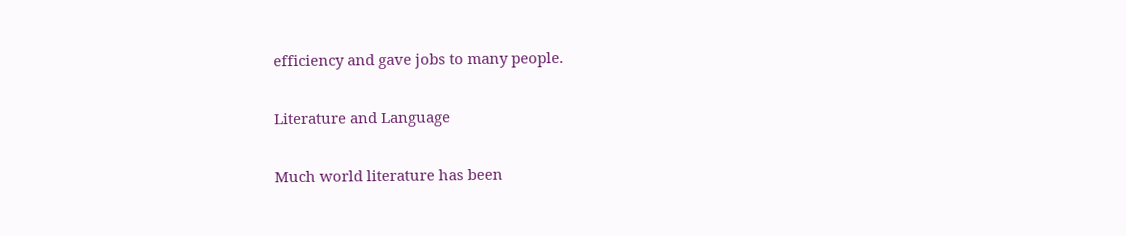efficiency and gave jobs to many people.

Literature and Language

Much world literature has been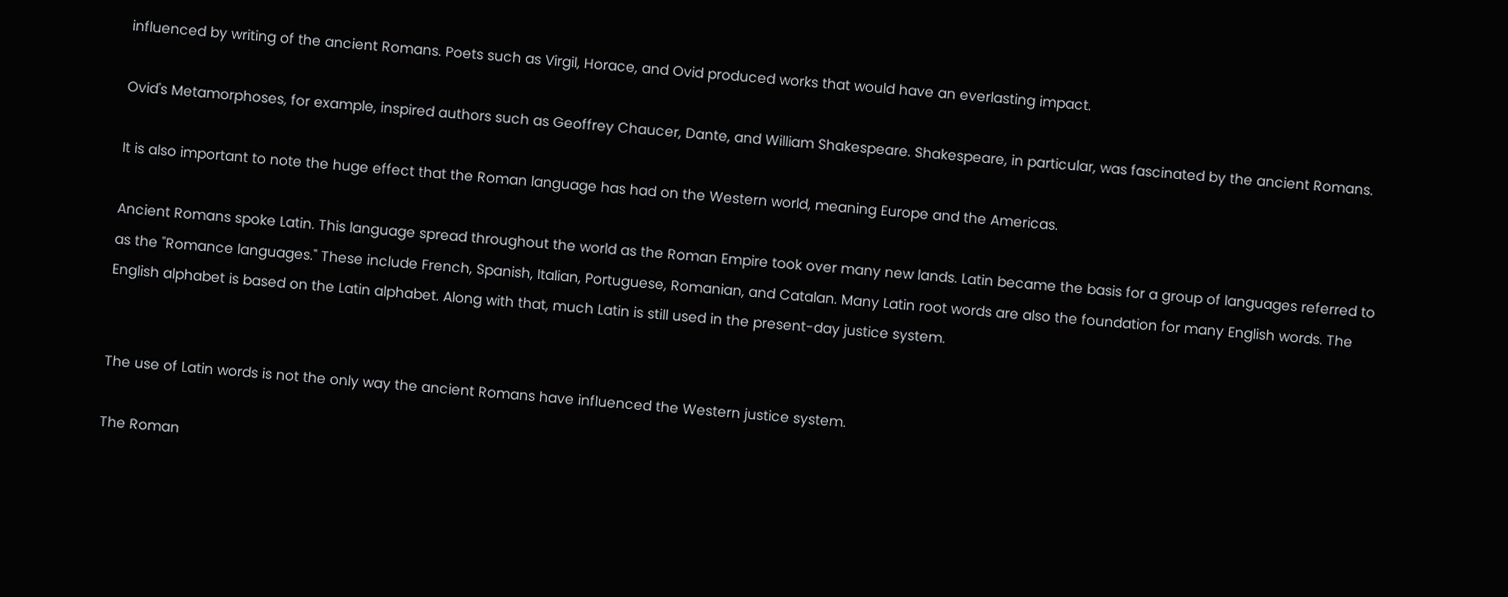influenced by writing of the ancient Romans. Poets such as Virgil, Horace, and Ovid produced works that would have an everlasting impact.

Ovid's Metamorphoses, for example, inspired authors such as Geoffrey Chaucer, Dante, and William Shakespeare. Shakespeare, in particular, was fascinated by the ancient Romans.

It is also important to note the huge effect that the Roman language has had on the Western world, meaning Europe and the Americas.

Ancient Romans spoke Latin. This language spread throughout the world as the Roman Empire took over many new lands. Latin became the basis for a group of languages referred to as the "Romance languages." These include French, Spanish, Italian, Portuguese, Romanian, and Catalan. Many Latin root words are also the foundation for many English words. The English alphabet is based on the Latin alphabet. Along with that, much Latin is still used in the present-day justice system.


The use of Latin words is not the only way the ancient Romans have influenced the Western justice system.

The Roman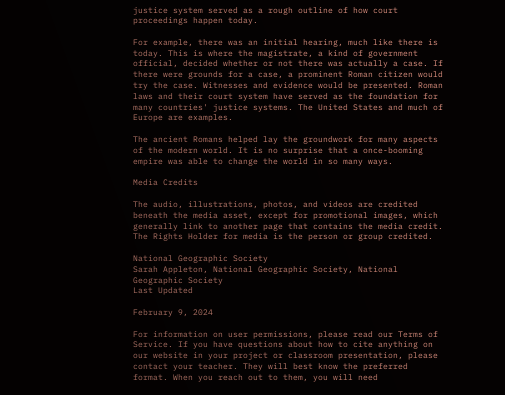justice system served as a rough outline of how court proceedings happen today.

For example, there was an initial hearing, much like there is today. This is where the magistrate, a kind of government official, decided whether or not there was actually a case. If there were grounds for a case, a prominent Roman citizen would try the case. Witnesses and evidence would be presented. Roman laws and their court system have served as the foundation for many countries' justice systems. The United States and much of Europe are examples.

The ancient Romans helped lay the groundwork for many aspects of the modern world. It is no surprise that a once-booming empire was able to change the world in so many ways.

Media Credits

The audio, illustrations, photos, and videos are credited beneath the media asset, except for promotional images, which generally link to another page that contains the media credit. The Rights Holder for media is the person or group credited.

National Geographic Society
Sarah Appleton, National Geographic Society, National Geographic Society
Last Updated

February 9, 2024

For information on user permissions, please read our Terms of Service. If you have questions about how to cite anything on our website in your project or classroom presentation, please contact your teacher. They will best know the preferred format. When you reach out to them, you will need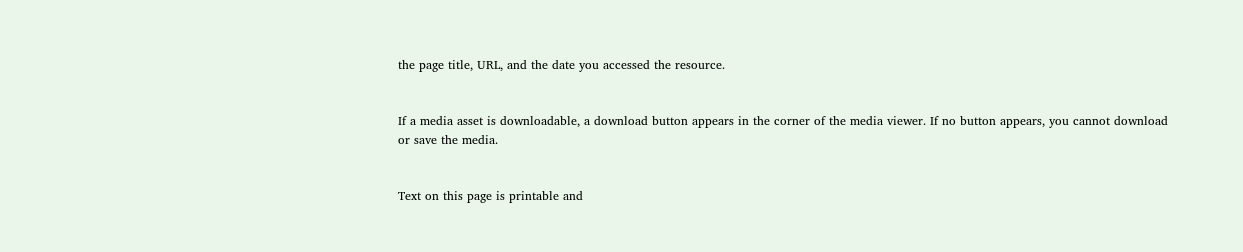the page title, URL, and the date you accessed the resource.


If a media asset is downloadable, a download button appears in the corner of the media viewer. If no button appears, you cannot download or save the media.


Text on this page is printable and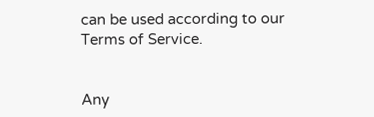can be used according to our Terms of Service.


Any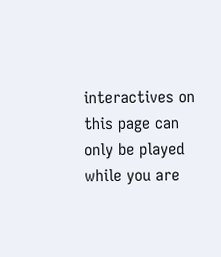interactives on this page can only be played while you are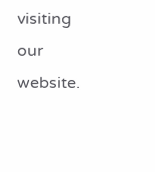visiting our website.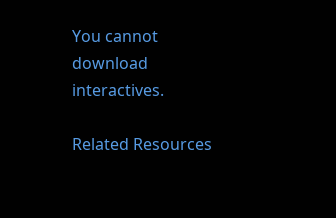You cannot download interactives.

Related Resources